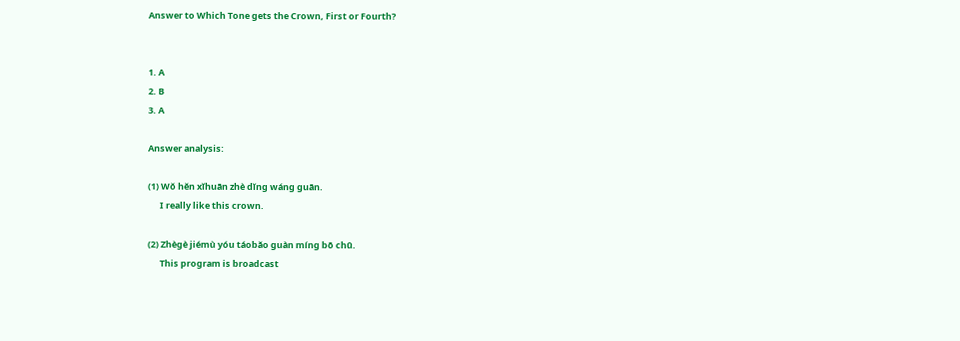Answer to Which Tone gets the Crown, First or Fourth?


1. A
2. B
3. A

Answer analysis:

(1) Wǒ hěn xǐhuān zhè dǐng wáng guān.
      I really like this crown.

(2) Zhègè jiémù yóu táobǎo guàn míng bō chū.
      This program is broadcast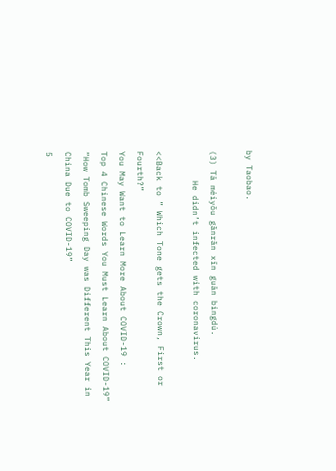by Taobao.

(3) Tā méiyǒu gǎnrǎn xīn guān bìngdú.
      He didn’t infected with coronavirus.

<<Back to ” Which Tone gets the Crown, First or Fourth?”
You May Want to Learn More About COVID-19 :
Top 4 Chinese Words You Must Learn About COVID-19”
“How Tomb Sweeping Day was Different This Year in China Due to COVID-19”
5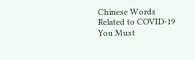Chinese Words Related to COVID-19 You Must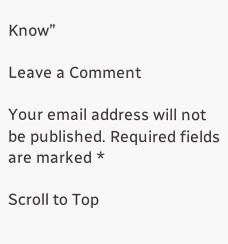Know”

Leave a Comment

Your email address will not be published. Required fields are marked *

Scroll to Top